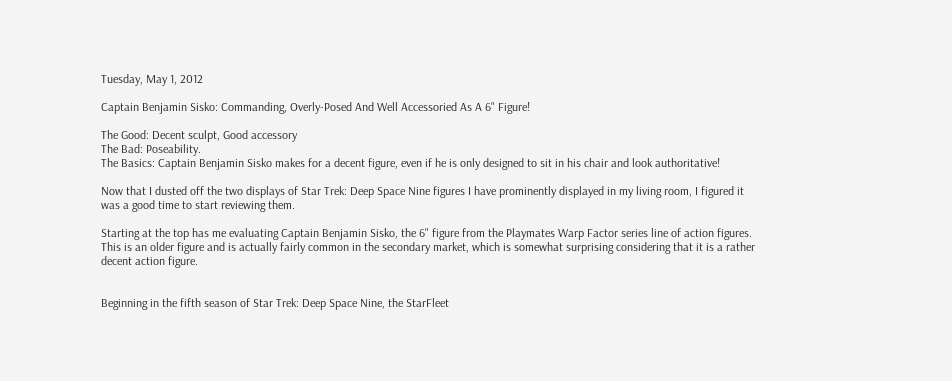Tuesday, May 1, 2012

Captain Benjamin Sisko: Commanding, Overly-Posed And Well Accessoried As A 6" Figure!

The Good: Decent sculpt, Good accessory
The Bad: Poseability.
The Basics: Captain Benjamin Sisko makes for a decent figure, even if he is only designed to sit in his chair and look authoritative!

Now that I dusted off the two displays of Star Trek: Deep Space Nine figures I have prominently displayed in my living room, I figured it was a good time to start reviewing them.

Starting at the top has me evaluating Captain Benjamin Sisko, the 6" figure from the Playmates Warp Factor series line of action figures. This is an older figure and is actually fairly common in the secondary market, which is somewhat surprising considering that it is a rather decent action figure.


Beginning in the fifth season of Star Trek: Deep Space Nine, the StarFleet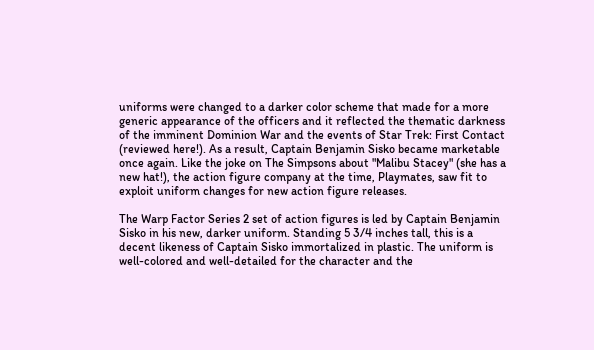uniforms were changed to a darker color scheme that made for a more generic appearance of the officers and it reflected the thematic darkness of the imminent Dominion War and the events of Star Trek: First Contact (reviewed here!). As a result, Captain Benjamin Sisko became marketable once again. Like the joke on The Simpsons about "Malibu Stacey" (she has a new hat!), the action figure company at the time, Playmates, saw fit to exploit uniform changes for new action figure releases.

The Warp Factor Series 2 set of action figures is led by Captain Benjamin Sisko in his new, darker uniform. Standing 5 3/4 inches tall, this is a decent likeness of Captain Sisko immortalized in plastic. The uniform is well-colored and well-detailed for the character and the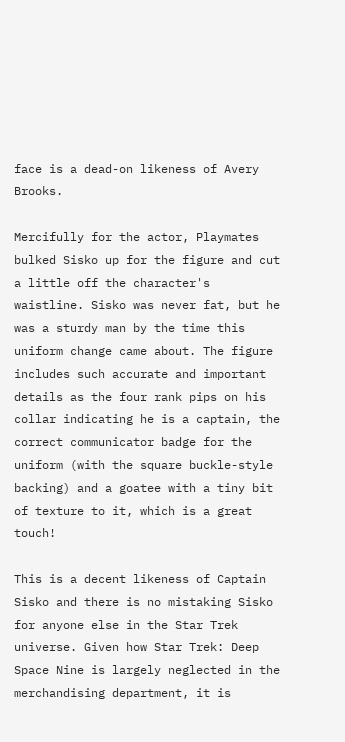face is a dead-on likeness of Avery Brooks.

Mercifully for the actor, Playmates bulked Sisko up for the figure and cut a little off the character's waistline. Sisko was never fat, but he was a sturdy man by the time this uniform change came about. The figure includes such accurate and important details as the four rank pips on his collar indicating he is a captain, the correct communicator badge for the uniform (with the square buckle-style backing) and a goatee with a tiny bit of texture to it, which is a great touch!

This is a decent likeness of Captain Sisko and there is no mistaking Sisko for anyone else in the Star Trek universe. Given how Star Trek: Deep Space Nine is largely neglected in the merchandising department, it is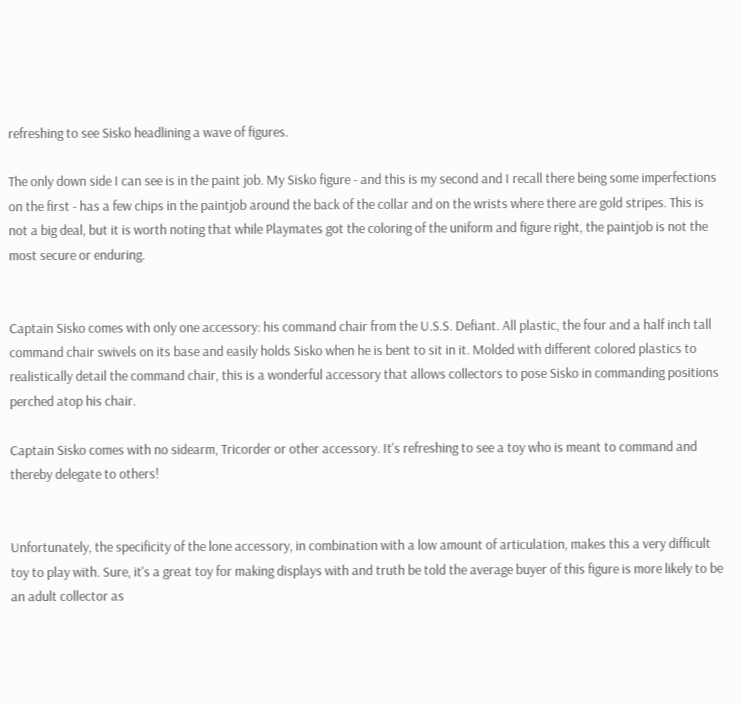refreshing to see Sisko headlining a wave of figures.

The only down side I can see is in the paint job. My Sisko figure - and this is my second and I recall there being some imperfections on the first - has a few chips in the paintjob around the back of the collar and on the wrists where there are gold stripes. This is not a big deal, but it is worth noting that while Playmates got the coloring of the uniform and figure right, the paintjob is not the most secure or enduring.


Captain Sisko comes with only one accessory: his command chair from the U.S.S. Defiant. All plastic, the four and a half inch tall command chair swivels on its base and easily holds Sisko when he is bent to sit in it. Molded with different colored plastics to realistically detail the command chair, this is a wonderful accessory that allows collectors to pose Sisko in commanding positions perched atop his chair.

Captain Sisko comes with no sidearm, Tricorder or other accessory. It's refreshing to see a toy who is meant to command and thereby delegate to others!


Unfortunately, the specificity of the lone accessory, in combination with a low amount of articulation, makes this a very difficult toy to play with. Sure, it's a great toy for making displays with and truth be told the average buyer of this figure is more likely to be an adult collector as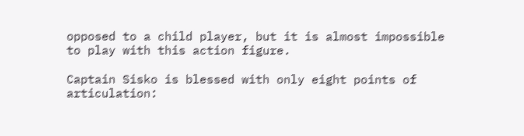opposed to a child player, but it is almost impossible to play with this action figure.

Captain Sisko is blessed with only eight points of articulation: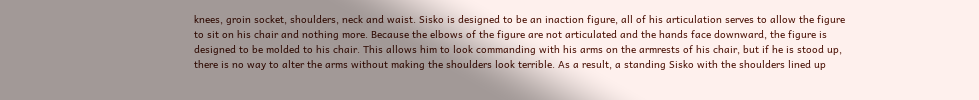knees, groin socket, shoulders, neck and waist. Sisko is designed to be an inaction figure, all of his articulation serves to allow the figure to sit on his chair and nothing more. Because the elbows of the figure are not articulated and the hands face downward, the figure is designed to be molded to his chair. This allows him to look commanding with his arms on the armrests of his chair, but if he is stood up, there is no way to alter the arms without making the shoulders look terrible. As a result, a standing Sisko with the shoulders lined up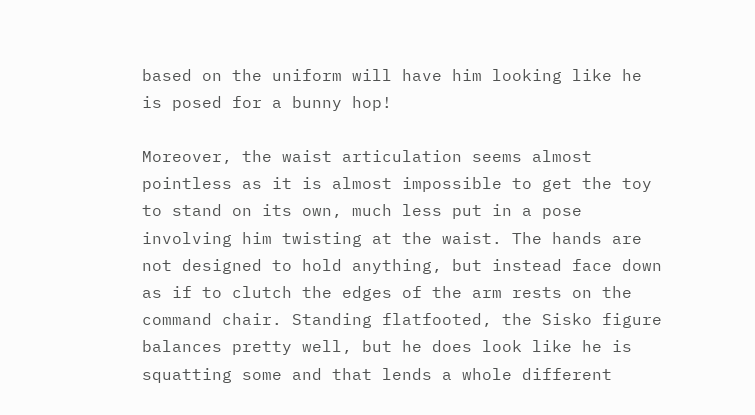based on the uniform will have him looking like he is posed for a bunny hop!

Moreover, the waist articulation seems almost pointless as it is almost impossible to get the toy to stand on its own, much less put in a pose involving him twisting at the waist. The hands are not designed to hold anything, but instead face down as if to clutch the edges of the arm rests on the command chair. Standing flatfooted, the Sisko figure balances pretty well, but he does look like he is squatting some and that lends a whole different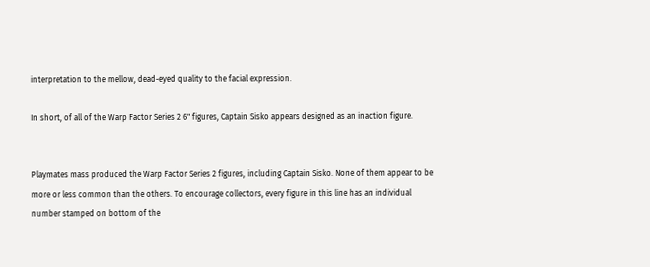interpretation to the mellow, dead-eyed quality to the facial expression.

In short, of all of the Warp Factor Series 2 6" figures, Captain Sisko appears designed as an inaction figure.


Playmates mass produced the Warp Factor Series 2 figures, including Captain Sisko. None of them appear to be more or less common than the others. To encourage collectors, every figure in this line has an individual number stamped on bottom of the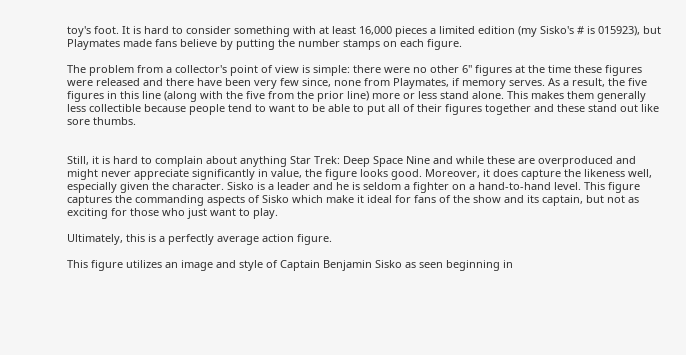toy's foot. It is hard to consider something with at least 16,000 pieces a limited edition (my Sisko's # is 015923), but Playmates made fans believe by putting the number stamps on each figure.

The problem from a collector's point of view is simple: there were no other 6" figures at the time these figures were released and there have been very few since, none from Playmates, if memory serves. As a result, the five figures in this line (along with the five from the prior line) more or less stand alone. This makes them generally less collectible because people tend to want to be able to put all of their figures together and these stand out like sore thumbs.


Still, it is hard to complain about anything Star Trek: Deep Space Nine and while these are overproduced and might never appreciate significantly in value, the figure looks good. Moreover, it does capture the likeness well, especially given the character. Sisko is a leader and he is seldom a fighter on a hand-to-hand level. This figure captures the commanding aspects of Sisko which make it ideal for fans of the show and its captain, but not as exciting for those who just want to play.

Ultimately, this is a perfectly average action figure.

This figure utilizes an image and style of Captain Benjamin Sisko as seen beginning in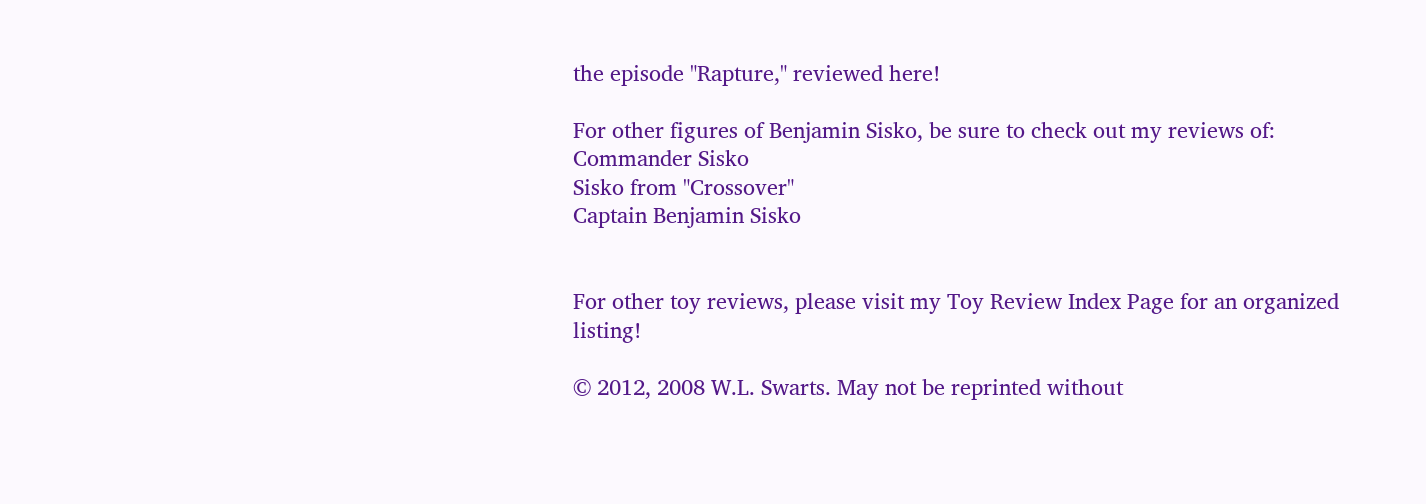the episode "Rapture," reviewed here!

For other figures of Benjamin Sisko, be sure to check out my reviews of:
Commander Sisko
Sisko from "Crossover"
Captain Benjamin Sisko


For other toy reviews, please visit my Toy Review Index Page for an organized listing!

© 2012, 2008 W.L. Swarts. May not be reprinted without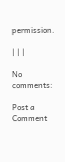permission.

| | |

No comments:

Post a Comment